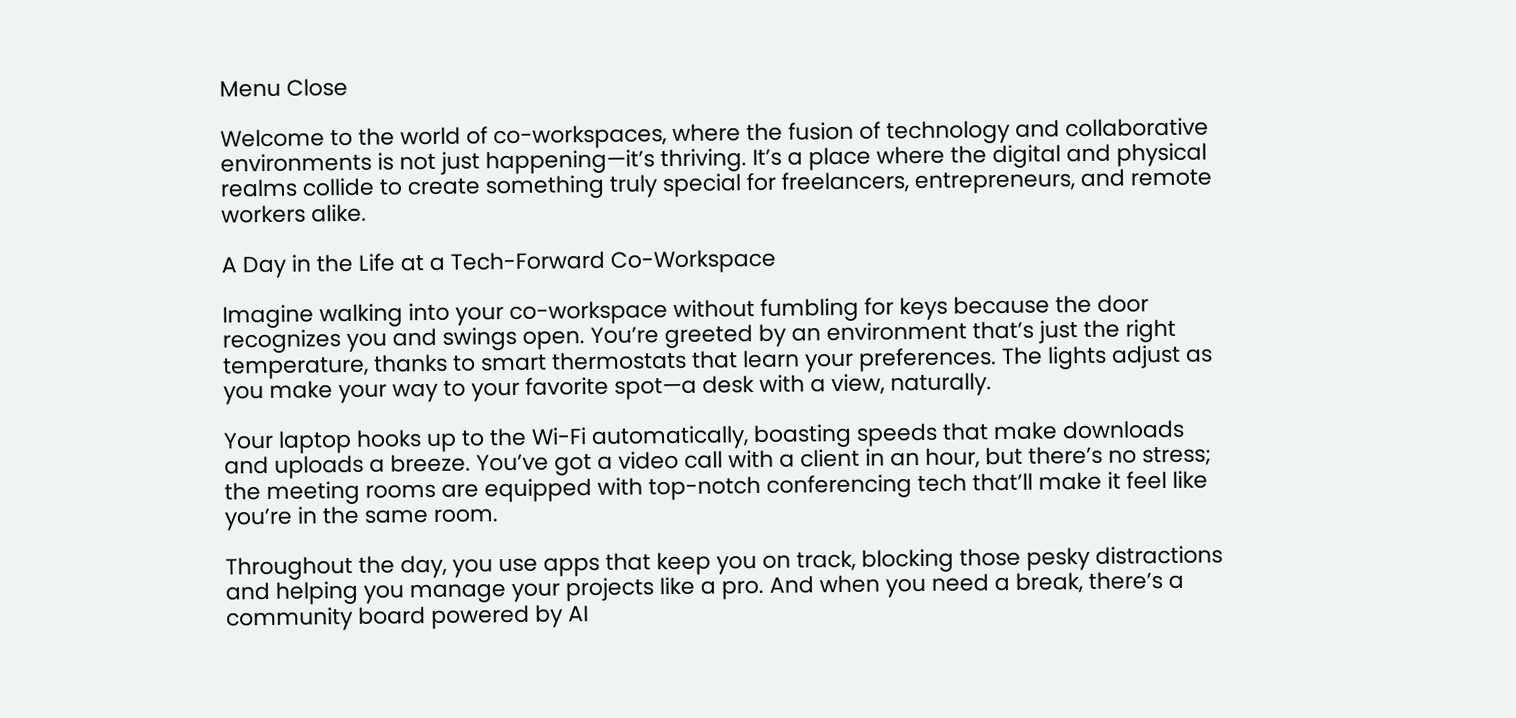Menu Close

Welcome to the world of co-workspaces, where the fusion of technology and collaborative environments is not just happening—it’s thriving. It’s a place where the digital and physical realms collide to create something truly special for freelancers, entrepreneurs, and remote workers alike.

A Day in the Life at a Tech-Forward Co-Workspace

Imagine walking into your co-workspace without fumbling for keys because the door recognizes you and swings open. You’re greeted by an environment that’s just the right temperature, thanks to smart thermostats that learn your preferences. The lights adjust as you make your way to your favorite spot—a desk with a view, naturally.

Your laptop hooks up to the Wi-Fi automatically, boasting speeds that make downloads and uploads a breeze. You’ve got a video call with a client in an hour, but there’s no stress; the meeting rooms are equipped with top-notch conferencing tech that’ll make it feel like you’re in the same room.

Throughout the day, you use apps that keep you on track, blocking those pesky distractions and helping you manage your projects like a pro. And when you need a break, there’s a community board powered by AI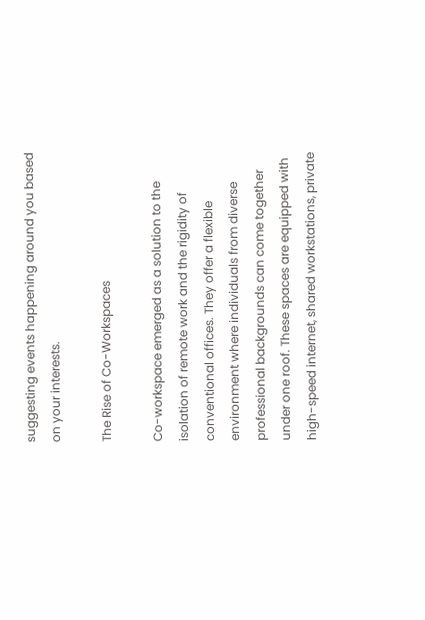suggesting events happening around you based on your interests.

The Rise of Co-Workspaces

Co-workspace emerged as a solution to the isolation of remote work and the rigidity of conventional offices. They offer a flexible environment where individuals from diverse professional backgrounds can come together under one roof. These spaces are equipped with high-speed internet, shared workstations, private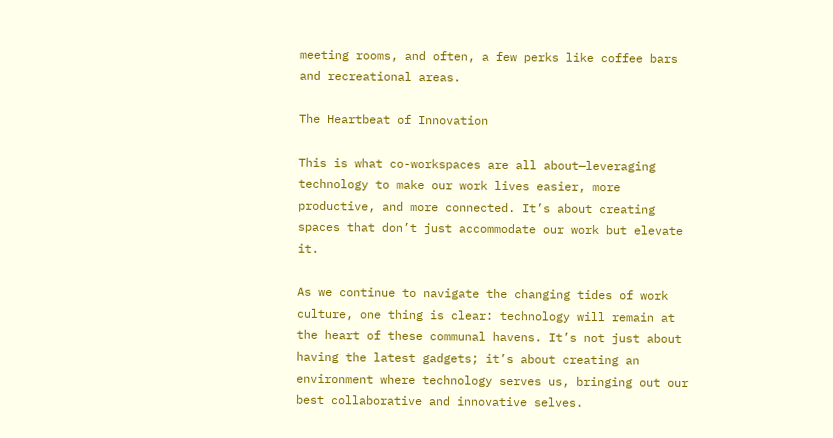meeting rooms, and often, a few perks like coffee bars and recreational areas.

The Heartbeat of Innovation

This is what co-workspaces are all about—leveraging technology to make our work lives easier, more productive, and more connected. It’s about creating spaces that don’t just accommodate our work but elevate it.

As we continue to navigate the changing tides of work culture, one thing is clear: technology will remain at the heart of these communal havens. It’s not just about having the latest gadgets; it’s about creating an environment where technology serves us, bringing out our best collaborative and innovative selves.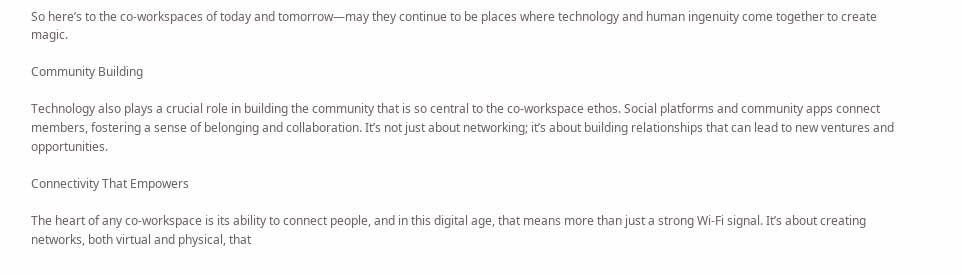So here’s to the co-workspaces of today and tomorrow—may they continue to be places where technology and human ingenuity come together to create magic.

Community Building

Technology also plays a crucial role in building the community that is so central to the co-workspace ethos. Social platforms and community apps connect members, fostering a sense of belonging and collaboration. It’s not just about networking; it’s about building relationships that can lead to new ventures and opportunities.

Connectivity That Empowers

The heart of any co-workspace is its ability to connect people, and in this digital age, that means more than just a strong Wi-Fi signal. It’s about creating networks, both virtual and physical, that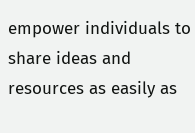empower individuals to share ideas and resources as easily as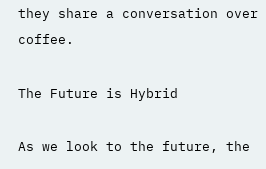they share a conversation over coffee.

The Future is Hybrid

As we look to the future, the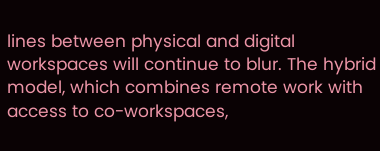lines between physical and digital workspaces will continue to blur. The hybrid model, which combines remote work with access to co-workspaces,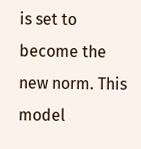is set to become the new norm. This model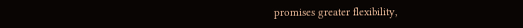promises greater flexibility,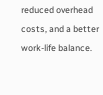reduced overhead costs, and a better work-life balance.